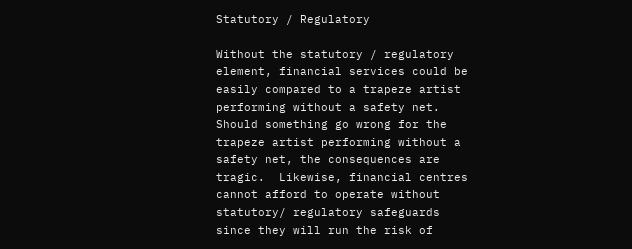Statutory / Regulatory

Without the statutory / regulatory element, financial services could be easily compared to a trapeze artist performing without a safety net.  Should something go wrong for the trapeze artist performing without a safety net, the consequences are tragic.  Likewise, financial centres cannot afford to operate without statutory/ regulatory safeguards since they will run the risk of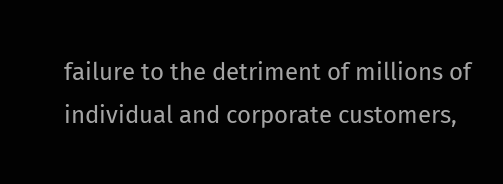failure to the detriment of millions of individual and corporate customers,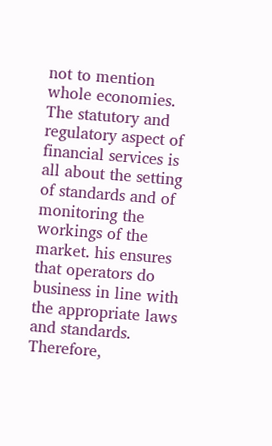not to mention whole economies.  The statutory and regulatory aspect of financial services is all about the setting of standards and of monitoring the workings of the market. his ensures that operators do business in line with the appropriate laws and standards.  Therefore,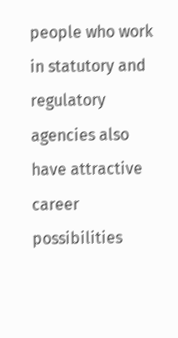people who work in statutory and regulatory agencies also have attractive career possibilities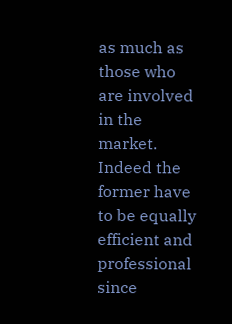as much as those who are involved in the market.  Indeed the former have to be equally efficient and professional since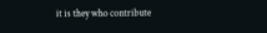it is they who contribute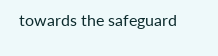towards the safeguard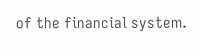of the financial system.